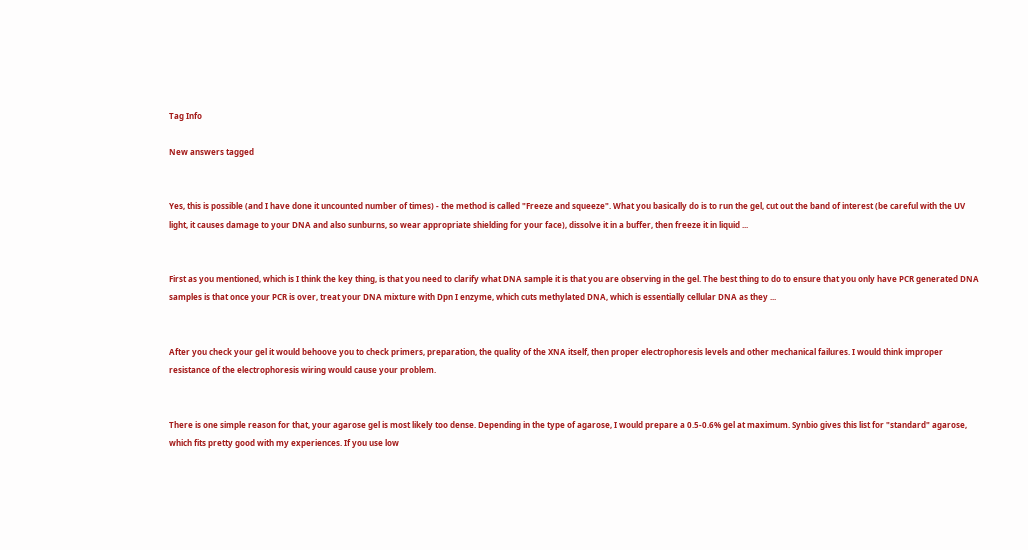Tag Info

New answers tagged


Yes, this is possible (and I have done it uncounted number of times) - the method is called "Freeze and squeeze". What you basically do is to run the gel, cut out the band of interest (be careful with the UV light, it causes damage to your DNA and also sunburns, so wear appropriate shielding for your face), dissolve it in a buffer, then freeze it in liquid ...


First as you mentioned, which is I think the key thing, is that you need to clarify what DNA sample it is that you are observing in the gel. The best thing to do to ensure that you only have PCR generated DNA samples is that once your PCR is over, treat your DNA mixture with Dpn I enzyme, which cuts methylated DNA, which is essentially cellular DNA as they ...


After you check your gel it would behoove you to check primers, preparation, the quality of the XNA itself, then proper electrophoresis levels and other mechanical failures. I would think improper resistance of the electrophoresis wiring would cause your problem.


There is one simple reason for that, your agarose gel is most likely too dense. Depending in the type of agarose, I would prepare a 0.5-0.6% gel at maximum. Synbio gives this list for "standard" agarose, which fits pretty good with my experiences. If you use low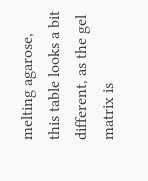melting agarose, this table looks a bit different, as the gel matrix is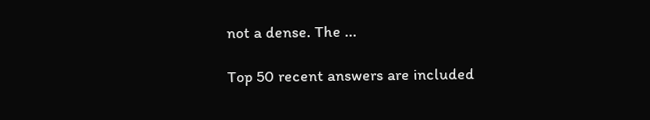not a dense. The ...

Top 50 recent answers are included